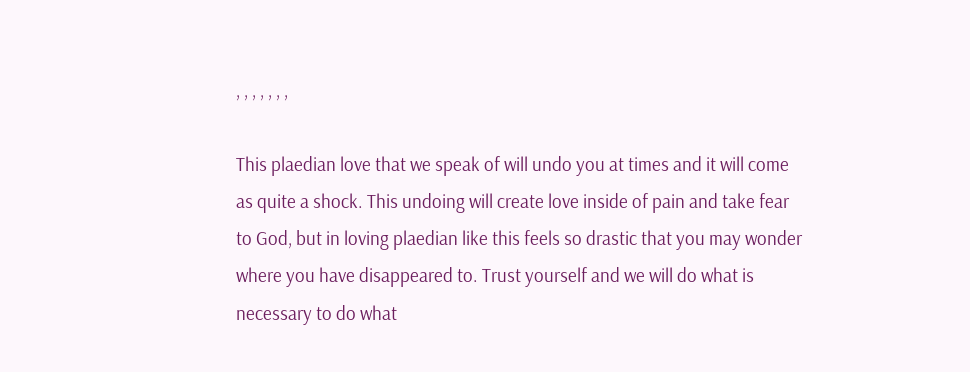, , , , , , ,

This plaedian love that we speak of will undo you at times and it will come as quite a shock. This undoing will create love inside of pain and take fear to God, but in loving plaedian like this feels so drastic that you may wonder where you have disappeared to. Trust yourself and we will do what is necessary to do what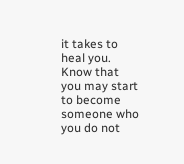it takes to heal you. Know that you may start to become someone who you do not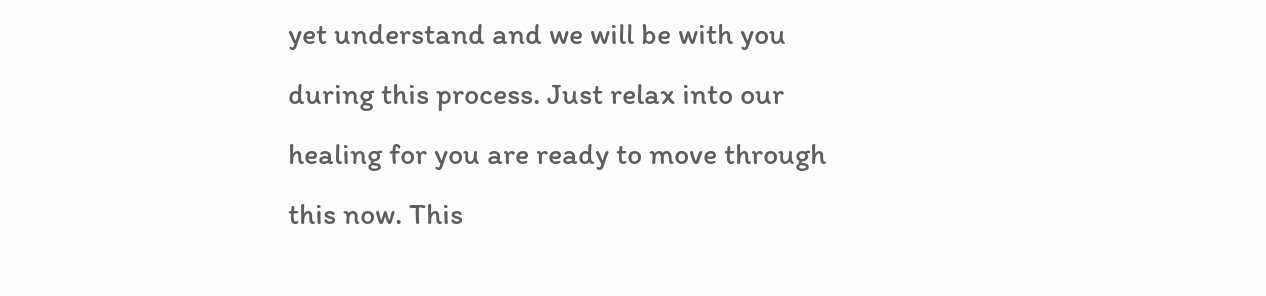yet understand and we will be with you during this process. Just relax into our healing for you are ready to move through this now. This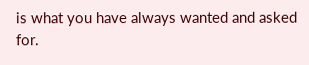is what you have always wanted and asked for.